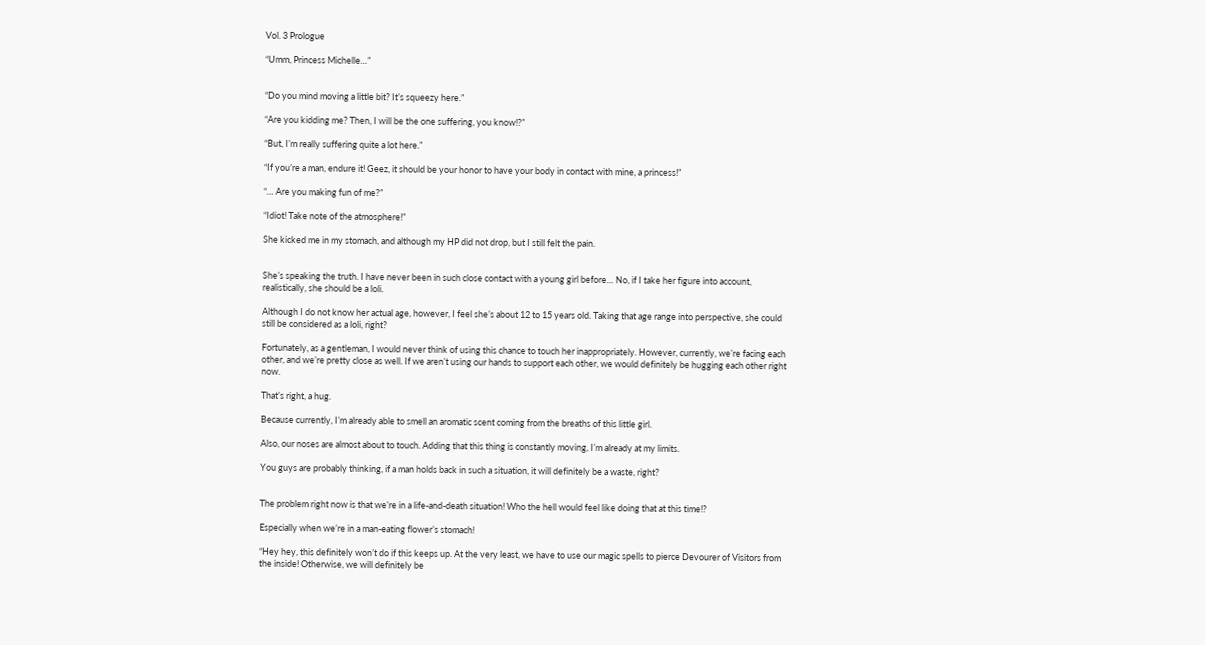Vol. 3 Prologue

“Umm, Princess Michelle…”


“Do you mind moving a little bit? It’s squeezy here.”

“Are you kidding me? Then, I will be the one suffering, you know!?”

“But, I’m really suffering quite a lot here.”

“If you’re a man, endure it! Geez, it should be your honor to have your body in contact with mine, a princess!”

“… Are you making fun of me?”

“Idiot! Take note of the atmosphere!”

She kicked me in my stomach, and although my HP did not drop, but I still felt the pain.


She’s speaking the truth. I have never been in such close contact with a young girl before… No, if I take her figure into account, realistically, she should be a loli.

Although I do not know her actual age, however, I feel she’s about 12 to 15 years old. Taking that age range into perspective, she could still be considered as a loli, right?

Fortunately, as a gentleman, I would never think of using this chance to touch her inappropriately. However, currently, we’re facing each other, and we’re pretty close as well. If we aren’t using our hands to support each other, we would definitely be hugging each other right now.

That’s right, a hug.

Because currently, I’m already able to smell an aromatic scent coming from the breaths of this little girl.

Also, our noses are almost about to touch. Adding that this thing is constantly moving, I’m already at my limits.

You guys are probably thinking, if a man holds back in such a situation, it will definitely be a waste, right?


The problem right now is that we’re in a life-and-death situation! Who the hell would feel like doing that at this time!?

Especially when we’re in a man-eating flower’s stomach!

“Hey hey, this definitely won’t do if this keeps up. At the very least, we have to use our magic spells to pierce Devourer of Visitors from the inside! Otherwise, we will definitely be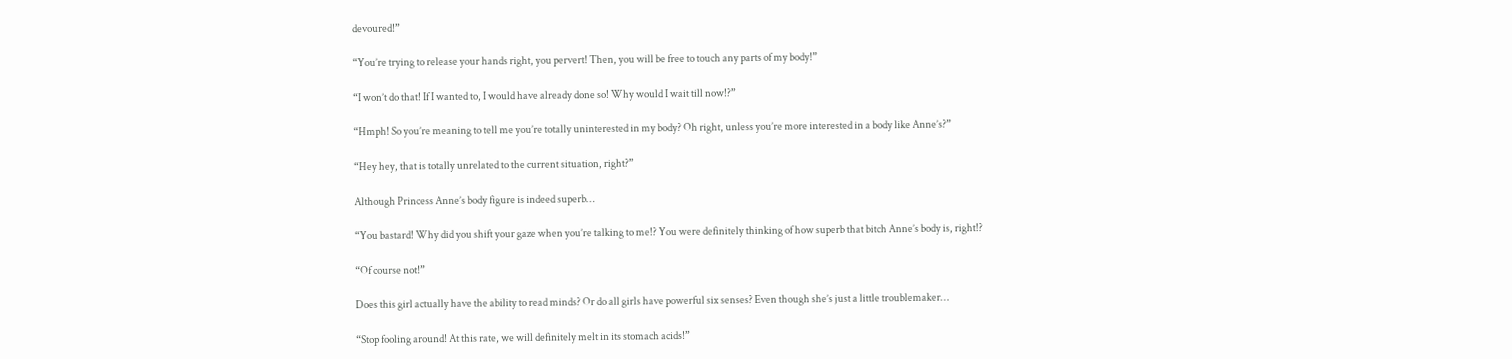devoured!”

“You’re trying to release your hands right, you pervert! Then, you will be free to touch any parts of my body!”

“I won’t do that! If I wanted to, I would have already done so! Why would I wait till now!?”

“Hmph! So you’re meaning to tell me you’re totally uninterested in my body? Oh right, unless you’re more interested in a body like Anne’s?”

“Hey hey, that is totally unrelated to the current situation, right?”

Although Princess Anne’s body figure is indeed superb…

“You bastard! Why did you shift your gaze when you’re talking to me!? You were definitely thinking of how superb that bitch Anne’s body is, right!?

“Of course not!”

Does this girl actually have the ability to read minds? Or do all girls have powerful six senses? Even though she’s just a little troublemaker…

“Stop fooling around! At this rate, we will definitely melt in its stomach acids!”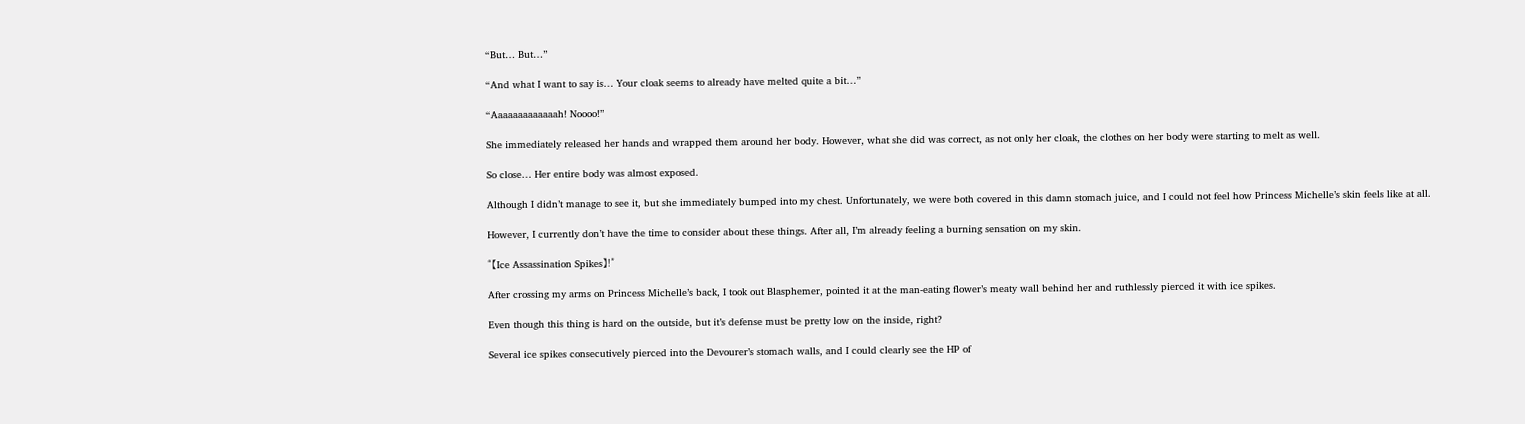“But… But…”

“And what I want to say is… Your cloak seems to already have melted quite a bit…”

“Aaaaaaaaaaaaah! Noooo!”

She immediately released her hands and wrapped them around her body. However, what she did was correct, as not only her cloak, the clothes on her body were starting to melt as well.

So close… Her entire body was almost exposed.

Although I didn’t manage to see it, but she immediately bumped into my chest. Unfortunately, we were both covered in this damn stomach juice, and I could not feel how Princess Michelle’s skin feels like at all.

However, I currently don’t have the time to consider about these things. After all, I’m already feeling a burning sensation on my skin.

“【Ice Assassination Spikes】!”

After crossing my arms on Princess Michelle’s back, I took out Blasphemer, pointed it at the man-eating flower’s meaty wall behind her and ruthlessly pierced it with ice spikes.

Even though this thing is hard on the outside, but it’s defense must be pretty low on the inside, right?

Several ice spikes consecutively pierced into the Devourer’s stomach walls, and I could clearly see the HP of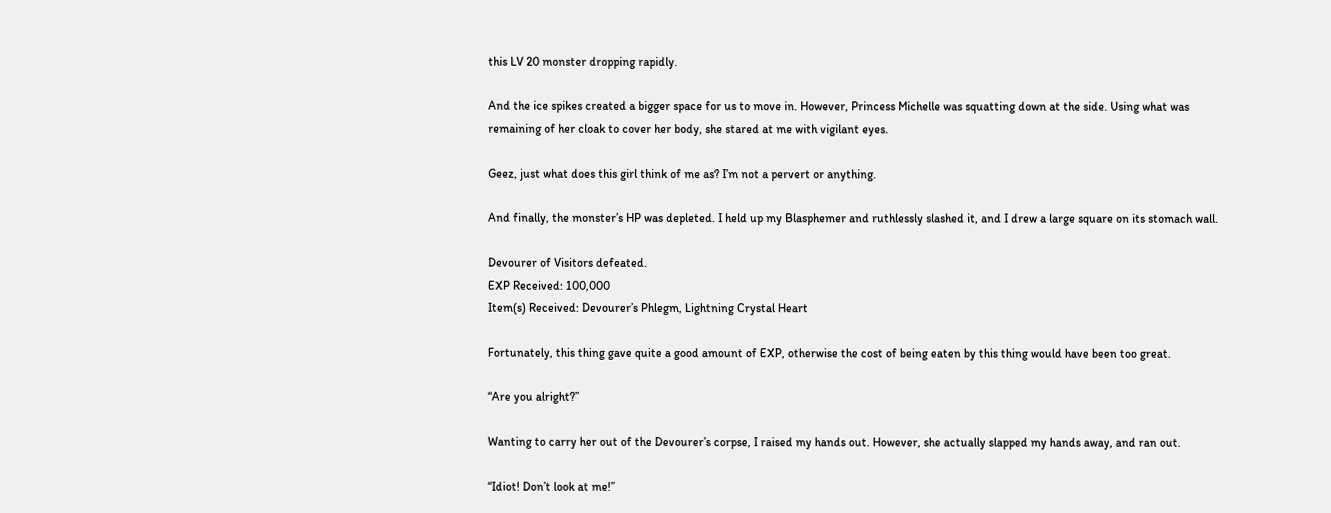this LV 20 monster dropping rapidly.

And the ice spikes created a bigger space for us to move in. However, Princess Michelle was squatting down at the side. Using what was remaining of her cloak to cover her body, she stared at me with vigilant eyes.

Geez, just what does this girl think of me as? I’m not a pervert or anything.

And finally, the monster’s HP was depleted. I held up my Blasphemer and ruthlessly slashed it, and I drew a large square on its stomach wall.

Devourer of Visitors defeated.
EXP Received: 100,000
Item(s) Received: Devourer’s Phlegm, Lightning Crystal Heart

Fortunately, this thing gave quite a good amount of EXP, otherwise the cost of being eaten by this thing would have been too great.

“Are you alright?”

Wanting to carry her out of the Devourer’s corpse, I raised my hands out. However, she actually slapped my hands away, and ran out.

“Idiot! Don’t look at me!”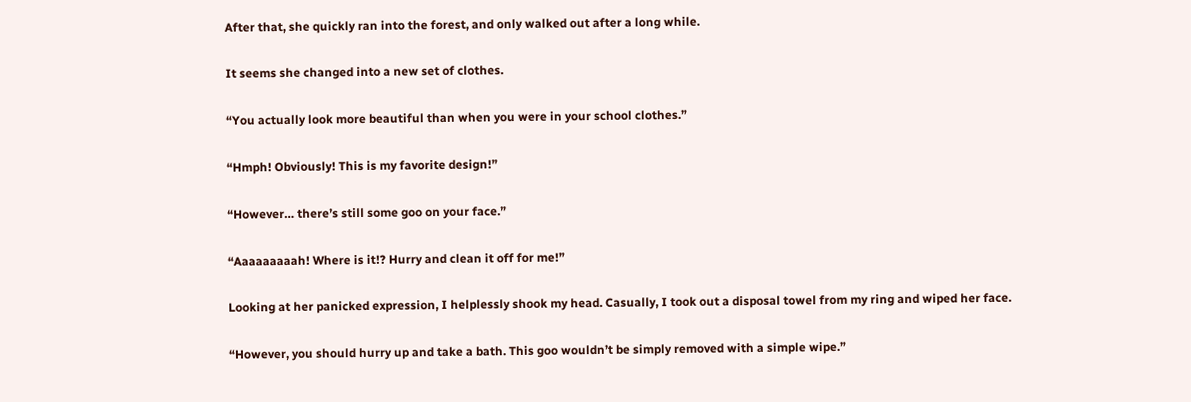After that, she quickly ran into the forest, and only walked out after a long while.

It seems she changed into a new set of clothes.

“You actually look more beautiful than when you were in your school clothes.”

“Hmph! Obviously! This is my favorite design!”

“However… there’s still some goo on your face.”

“Aaaaaaaaah! Where is it!? Hurry and clean it off for me!”

Looking at her panicked expression, I helplessly shook my head. Casually, I took out a disposal towel from my ring and wiped her face.

“However, you should hurry up and take a bath. This goo wouldn’t be simply removed with a simple wipe.”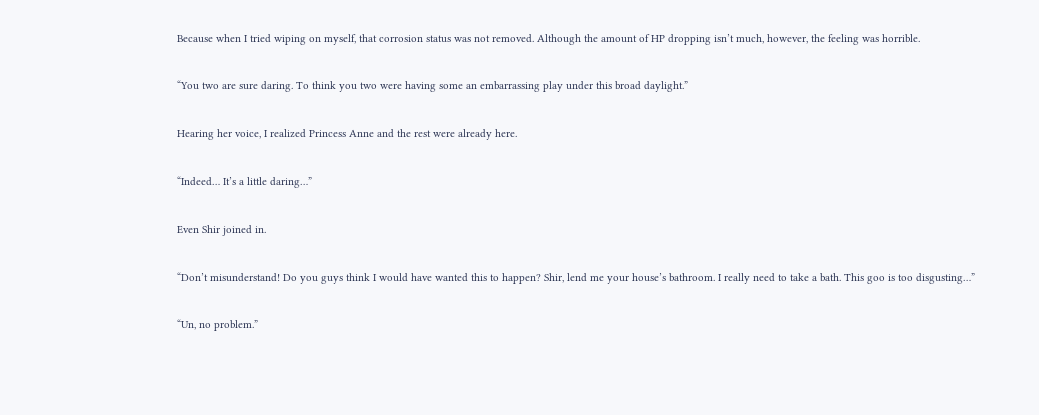Because when I tried wiping on myself, that corrosion status was not removed. Although the amount of HP dropping isn’t much, however, the feeling was horrible.

“You two are sure daring. To think you two were having some an embarrassing play under this broad daylight.”

Hearing her voice, I realized Princess Anne and the rest were already here.

“Indeed… It’s a little daring…”

Even Shir joined in.

“Don’t misunderstand! Do you guys think I would have wanted this to happen? Shir, lend me your house’s bathroom. I really need to take a bath. This goo is too disgusting…”

“Un, no problem.”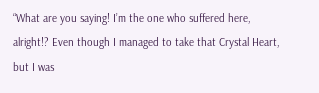“What are you saying! I’m the one who suffered here, alright!? Even though I managed to take that Crystal Heart, but I was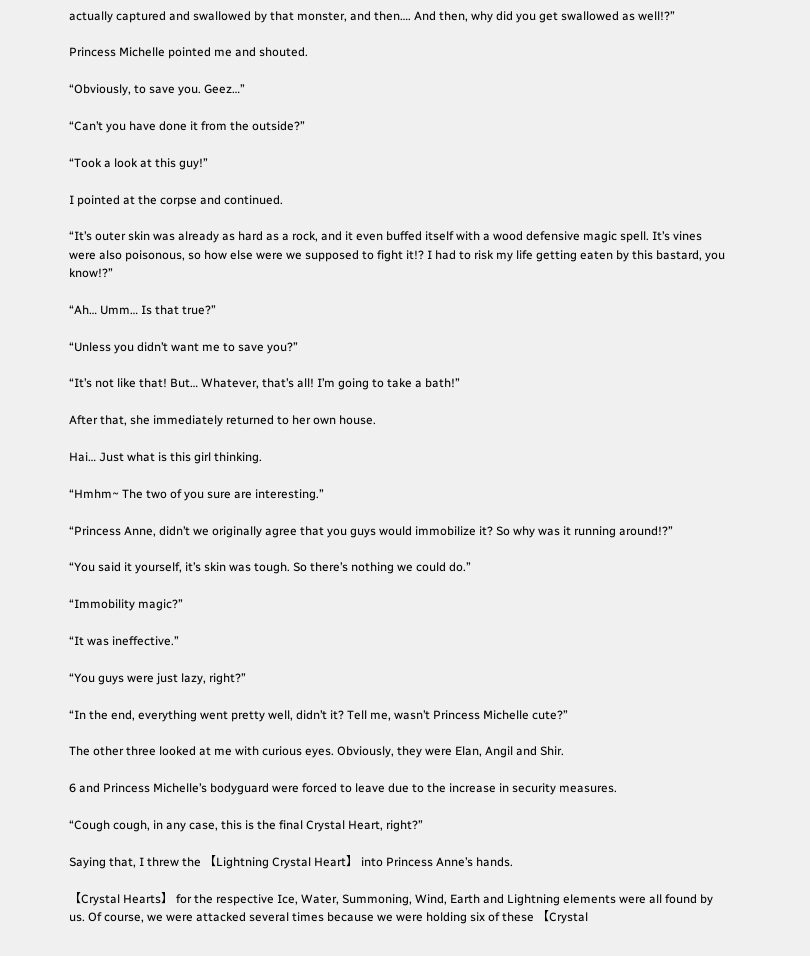actually captured and swallowed by that monster, and then…. And then, why did you get swallowed as well!?”

Princess Michelle pointed me and shouted.

“Obviously, to save you. Geez…”

“Can’t you have done it from the outside?”

“Took a look at this guy!”

I pointed at the corpse and continued.

“It’s outer skin was already as hard as a rock, and it even buffed itself with a wood defensive magic spell. It’s vines were also poisonous, so how else were we supposed to fight it!? I had to risk my life getting eaten by this bastard, you know!?”

“Ah… Umm… Is that true?”

“Unless you didn’t want me to save you?”

“It’s not like that! But… Whatever, that’s all! I’m going to take a bath!”

After that, she immediately returned to her own house.

Hai… Just what is this girl thinking.

“Hmhm~ The two of you sure are interesting.”

“Princess Anne, didn’t we originally agree that you guys would immobilize it? So why was it running around!?”

“You said it yourself, it’s skin was tough. So there’s nothing we could do.”

“Immobility magic?”

“It was ineffective.”

“You guys were just lazy, right?”

“In the end, everything went pretty well, didn’t it? Tell me, wasn’t Princess Michelle cute?”

The other three looked at me with curious eyes. Obviously, they were Elan, Angil and Shir.

6 and Princess Michelle’s bodyguard were forced to leave due to the increase in security measures.

“Cough cough, in any case, this is the final Crystal Heart, right?”

Saying that, I threw the 【Lightning Crystal Heart】 into Princess Anne’s hands.

【Crystal Hearts】 for the respective Ice, Water, Summoning, Wind, Earth and Lightning elements were all found by us. Of course, we were attacked several times because we were holding six of these 【Crystal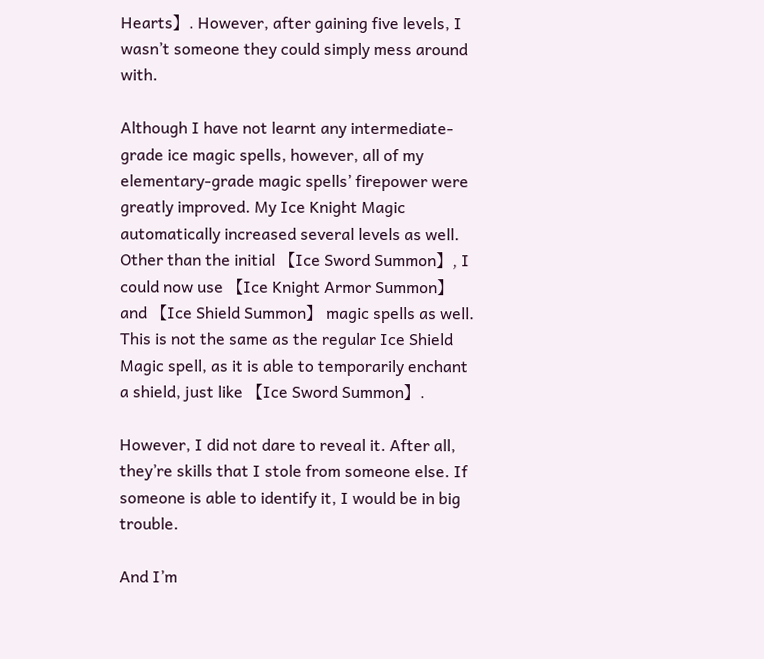Hearts】. However, after gaining five levels, I wasn’t someone they could simply mess around with.

Although I have not learnt any intermediate-grade ice magic spells, however, all of my elementary-grade magic spells’ firepower were greatly improved. My Ice Knight Magic automatically increased several levels as well. Other than the initial 【Ice Sword Summon】, I could now use 【Ice Knight Armor Summon】 and 【Ice Shield Summon】 magic spells as well. This is not the same as the regular Ice Shield Magic spell, as it is able to temporarily enchant a shield, just like 【Ice Sword Summon】.

However, I did not dare to reveal it. After all, they’re skills that I stole from someone else. If someone is able to identify it, I would be in big trouble.

And I’m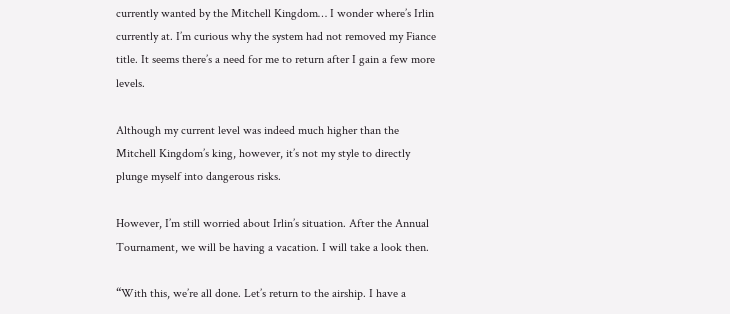currently wanted by the Mitchell Kingdom… I wonder where’s Irlin currently at. I’m curious why the system had not removed my Fiance title. It seems there’s a need for me to return after I gain a few more levels.

Although my current level was indeed much higher than the Mitchell Kingdom’s king, however, it’s not my style to directly plunge myself into dangerous risks.

However, I’m still worried about Irlin’s situation. After the Annual Tournament, we will be having a vacation. I will take a look then.

“With this, we’re all done. Let’s return to the airship. I have a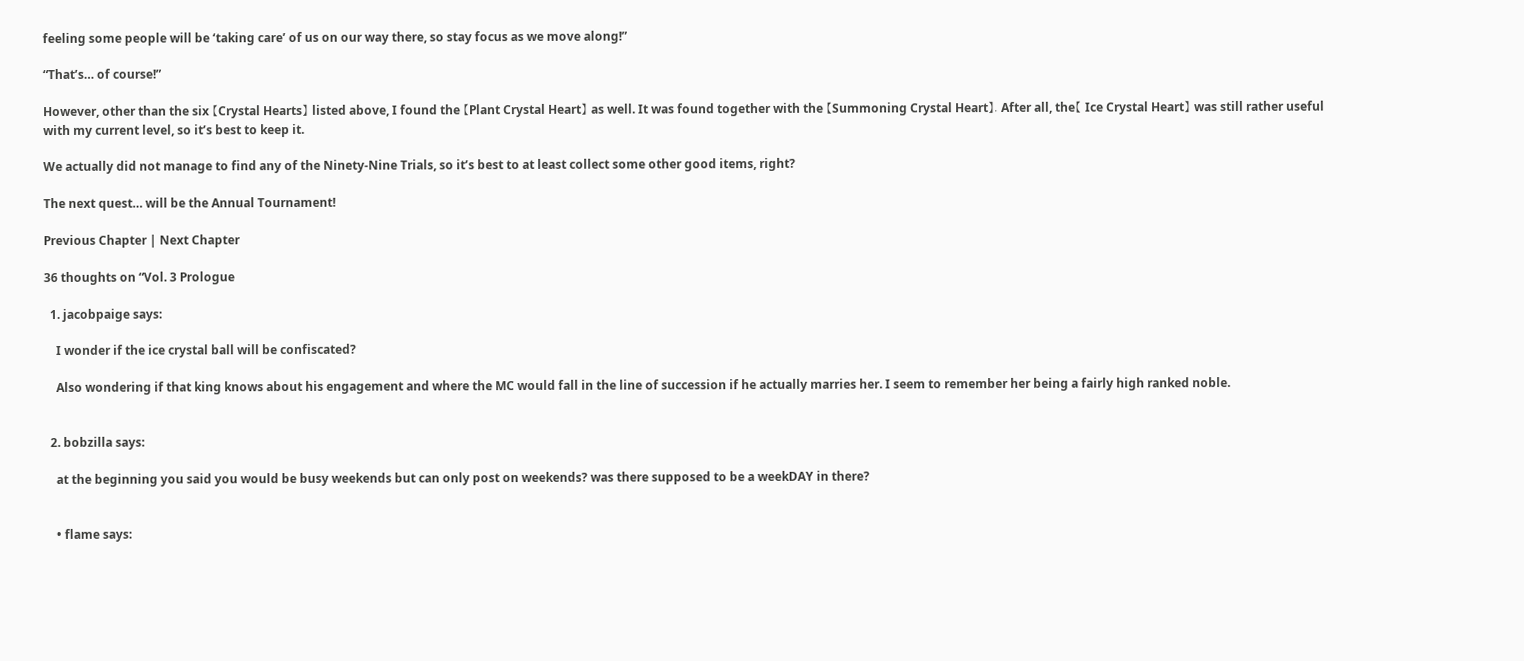feeling some people will be ‘taking care’ of us on our way there, so stay focus as we move along!”

“That’s… of course!”

However, other than the six 【Crystal Hearts】 listed above, I found the 【Plant Crystal Heart】 as well. It was found together with the 【Summoning Crystal Heart】. After all, the【 Ice Crystal Heart】 was still rather useful with my current level, so it’s best to keep it.

We actually did not manage to find any of the Ninety-Nine Trials, so it’s best to at least collect some other good items, right?

The next quest… will be the Annual Tournament!

Previous Chapter | Next Chapter

36 thoughts on “Vol. 3 Prologue

  1. jacobpaige says:

    I wonder if the ice crystal ball will be confiscated?

    Also wondering if that king knows about his engagement and where the MC would fall in the line of succession if he actually marries her. I seem to remember her being a fairly high ranked noble.


  2. bobzilla says:

    at the beginning you said you would be busy weekends but can only post on weekends? was there supposed to be a weekDAY in there?


    • flame says: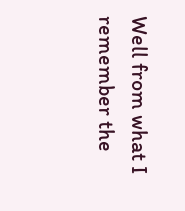Well from what I remember the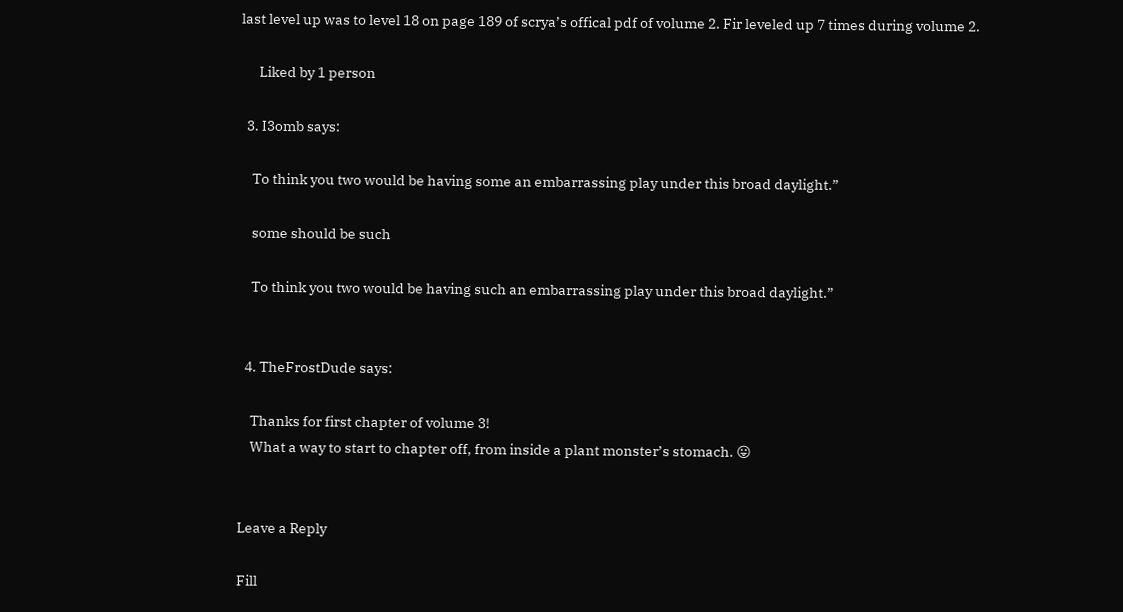last level up was to level 18 on page 189 of scrya’s offical pdf of volume 2. Fir leveled up 7 times during volume 2.

      Liked by 1 person

  3. I3omb says:

    To think you two would be having some an embarrassing play under this broad daylight.”

    some should be such

    To think you two would be having such an embarrassing play under this broad daylight.”


  4. TheFrostDude says:

    Thanks for first chapter of volume 3!
    What a way to start to chapter off, from inside a plant monster’s stomach. 😛


Leave a Reply

Fill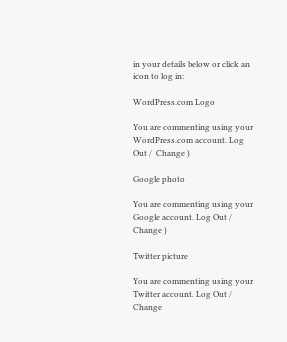in your details below or click an icon to log in:

WordPress.com Logo

You are commenting using your WordPress.com account. Log Out /  Change )

Google photo

You are commenting using your Google account. Log Out /  Change )

Twitter picture

You are commenting using your Twitter account. Log Out /  Change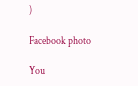)

Facebook photo

You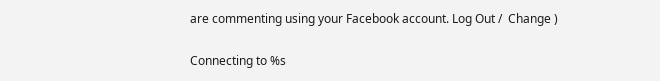are commenting using your Facebook account. Log Out /  Change )

Connecting to %s